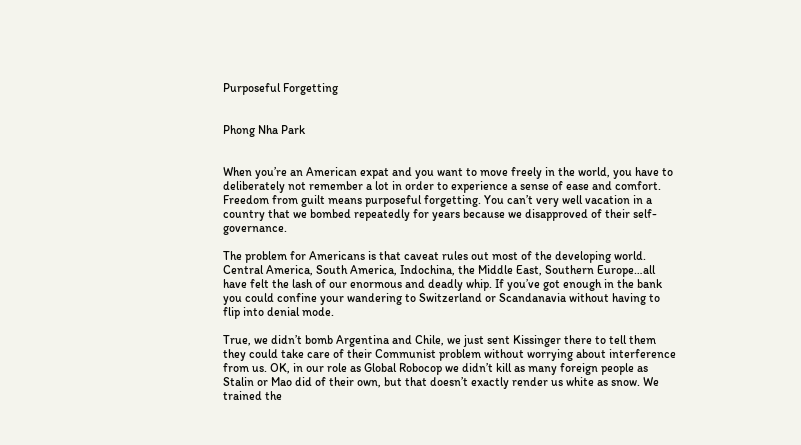Purposeful Forgetting


Phong Nha Park


When you’re an American expat and you want to move freely in the world, you have to deliberately not remember a lot in order to experience a sense of ease and comfort. Freedom from guilt means purposeful forgetting. You can’t very well vacation in a country that we bombed repeatedly for years because we disapproved of their self-governance.

The problem for Americans is that caveat rules out most of the developing world. Central America, South America, Indochina, the Middle East, Southern Europe…all have felt the lash of our enormous and deadly whip. If you’ve got enough in the bank you could confine your wandering to Switzerland or Scandanavia without having to flip into denial mode.

True, we didn’t bomb Argentina and Chile, we just sent Kissinger there to tell them they could take care of their Communist problem without worrying about interference from us. OK, in our role as Global Robocop we didn’t kill as many foreign people as Stalin or Mao did of their own, but that doesn’t exactly render us white as snow. We trained the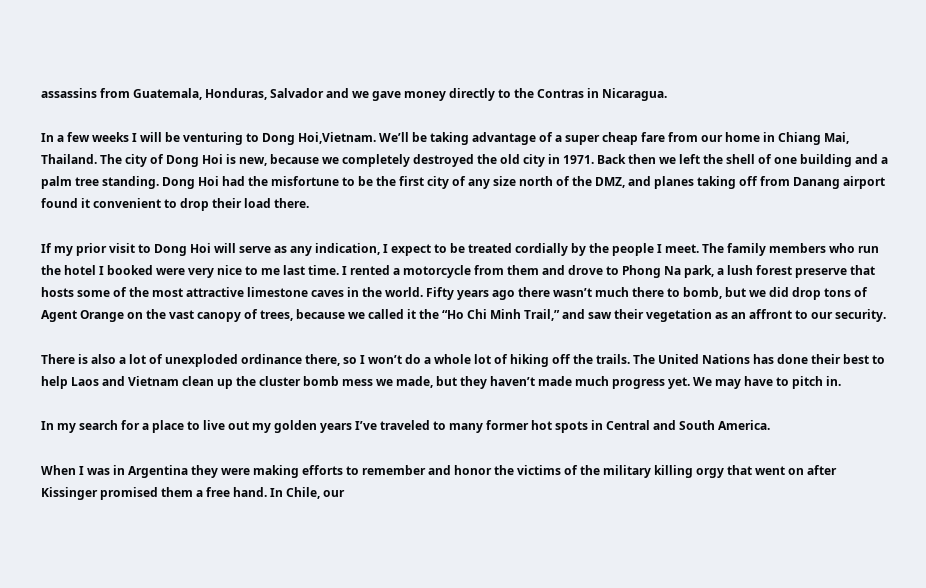assassins from Guatemala, Honduras, Salvador and we gave money directly to the Contras in Nicaragua.

In a few weeks I will be venturing to Dong Hoi,Vietnam. We’ll be taking advantage of a super cheap fare from our home in Chiang Mai, Thailand. The city of Dong Hoi is new, because we completely destroyed the old city in 1971. Back then we left the shell of one building and a palm tree standing. Dong Hoi had the misfortune to be the first city of any size north of the DMZ, and planes taking off from Danang airport found it convenient to drop their load there.

If my prior visit to Dong Hoi will serve as any indication, I expect to be treated cordially by the people I meet. The family members who run the hotel I booked were very nice to me last time. I rented a motorcycle from them and drove to Phong Na park, a lush forest preserve that hosts some of the most attractive limestone caves in the world. Fifty years ago there wasn’t much there to bomb, but we did drop tons of Agent Orange on the vast canopy of trees, because we called it the “Ho Chi Minh Trail,” and saw their vegetation as an affront to our security.

There is also a lot of unexploded ordinance there, so I won’t do a whole lot of hiking off the trails. The United Nations has done their best to help Laos and Vietnam clean up the cluster bomb mess we made, but they haven’t made much progress yet. We may have to pitch in.

In my search for a place to live out my golden years I’ve traveled to many former hot spots in Central and South America.

When I was in Argentina they were making efforts to remember and honor the victims of the military killing orgy that went on after Kissinger promised them a free hand. In Chile, our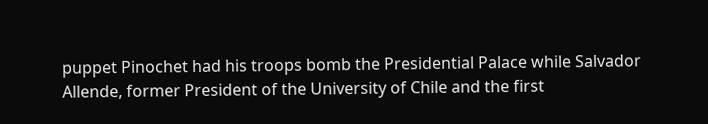puppet Pinochet had his troops bomb the Presidential Palace while Salvador Allende, former President of the University of Chile and the first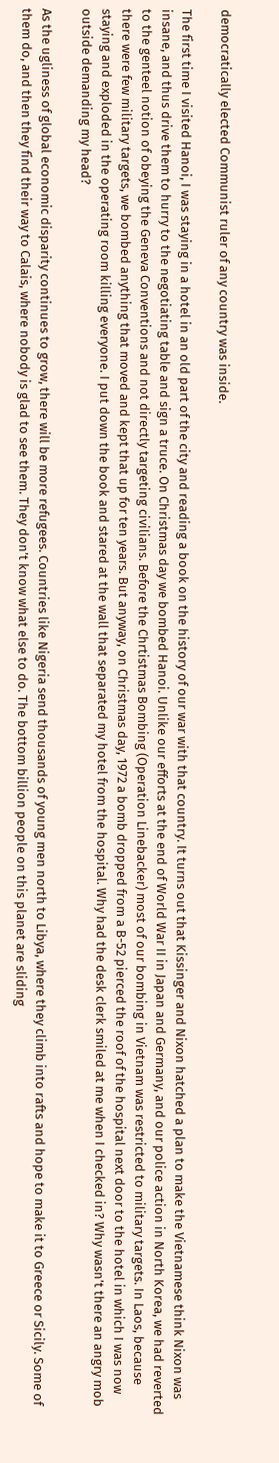democratically elected Communist ruler of any country was inside.

The first time I visited Hanoi, I was staying in a hotel in an old part of the city and reading a book on the history of our war with that country. It turns out that Kissinger and Nixon hatched a plan to make the Vietnamese think Nixon was insane, and thus drive them to hurry to the negotiating table and sign a truce. On Christmas day we bombed Hanoi. Unlike our efforts at the end of World War II in Japan and Germany, and our police action in North Korea, we had reverted to the genteel notion of obeying the Geneva Conventions and not directly targeting civilians. Before the Chrtistmas Bombing (Operation Linebacker) most of our bombing in Vietnam was restricted to military targets. In Laos, because there were few military targets, we bombed anything that moved and kept that up for ten years. But anyway, on Christmas day, 1972 a bomb dropped from a B-52 pierced the roof of the hospital next door to the hotel in which I was now staying and exploded in the operating room killing everyone. I put down the book and stared at the wall that separated my hotel from the hospital. Why had the desk clerk smiled at me when I checked in? Why wasn’t there an angry mob outside demanding my head?

As the ugliness of global economic disparity continues to grow, there will be more refugees. Countries like Nigeria send thousands of young men north to Libya, where they climb into rafts and hope to make it to Greece or Sicily. Some of them do, and then they find their way to Calais, where nobody is glad to see them. They don’t know what else to do. The bottom billion people on this planet are sliding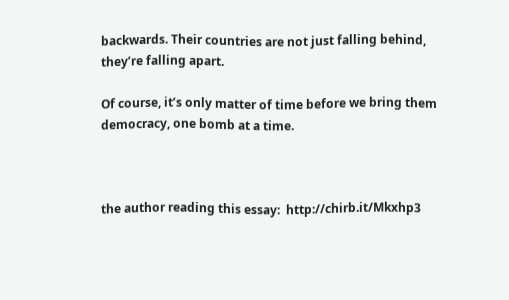backwards. Their countries are not just falling behind, they’re falling apart.

Of course, it’s only matter of time before we bring them democracy, one bomb at a time.



the author reading this essay:  http://chirb.it/Mkxhp3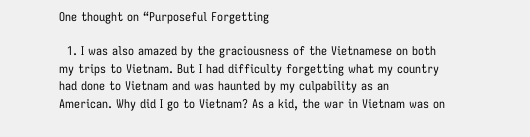One thought on “Purposeful Forgetting

  1. I was also amazed by the graciousness of the Vietnamese on both my trips to Vietnam. But I had difficulty forgetting what my country had done to Vietnam and was haunted by my culpability as an American. Why did I go to Vietnam? As a kid, the war in Vietnam was on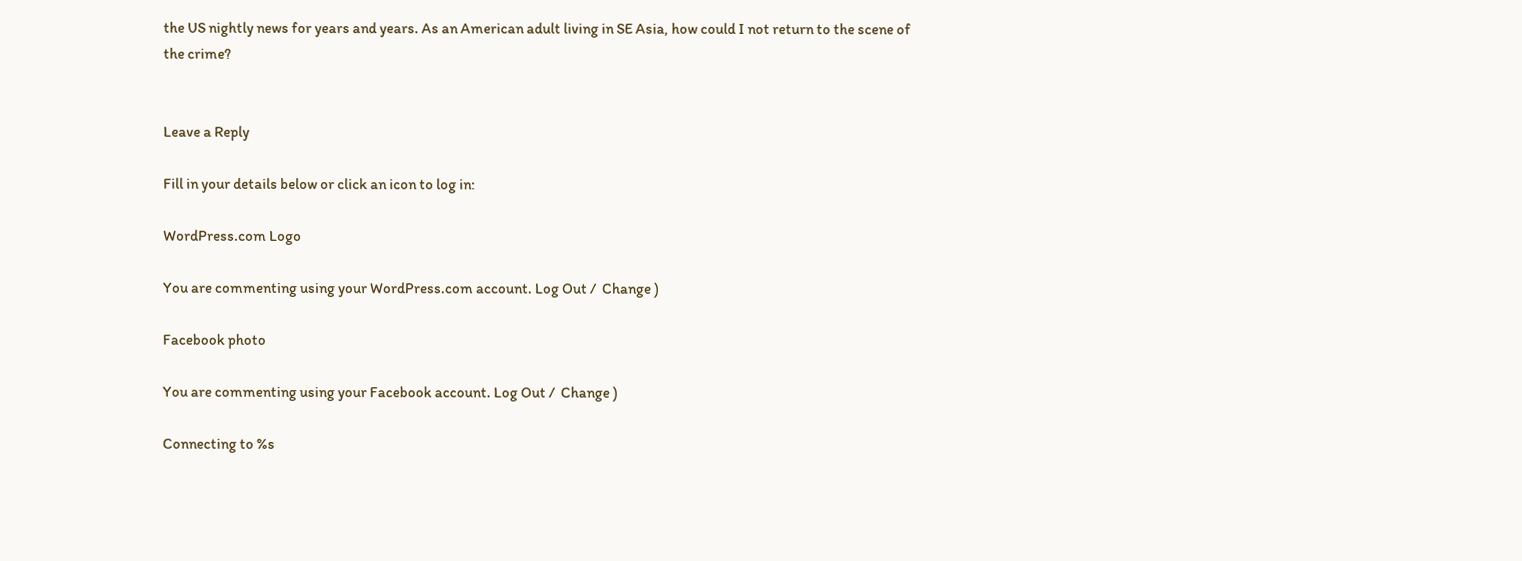the US nightly news for years and years. As an American adult living in SE Asia, how could I not return to the scene of the crime?


Leave a Reply

Fill in your details below or click an icon to log in:

WordPress.com Logo

You are commenting using your WordPress.com account. Log Out /  Change )

Facebook photo

You are commenting using your Facebook account. Log Out /  Change )

Connecting to %s